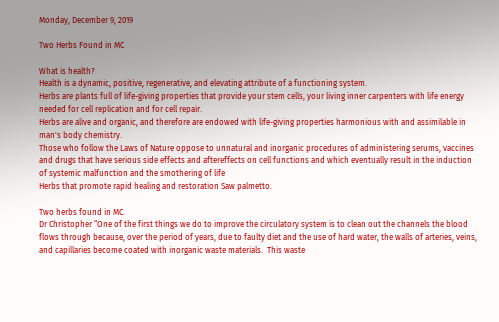Monday, December 9, 2019

Two Herbs Found in MC

What is health?
Health is a dynamic, positive, regenerative, and elevating attribute of a functioning system.
Herbs are plants full of life-giving properties that provide your stem cells, your living inner carpenters with life energy needed for cell replication and for cell repair.
Herbs are alive and organic, and therefore are endowed with life-giving properties harmonious with and assimilable in man's body chemistry.
Those who follow the Laws of Nature oppose to unnatural and inorganic procedures of administering serums, vaccines and drugs that have serious side effects and aftereffects on cell functions and which eventually result in the induction of systemic malfunction and the smothering of life
Herbs that promote rapid healing and restoration Saw palmetto.

Two herbs found in MC.
Dr Christopher “One of the first things we do to improve the circulatory system is to clean out the channels the blood flows through because, over the period of years, due to faulty diet and the use of hard water, the walls of arteries, veins, and capillaries become coated with inorganic waste materials.  This waste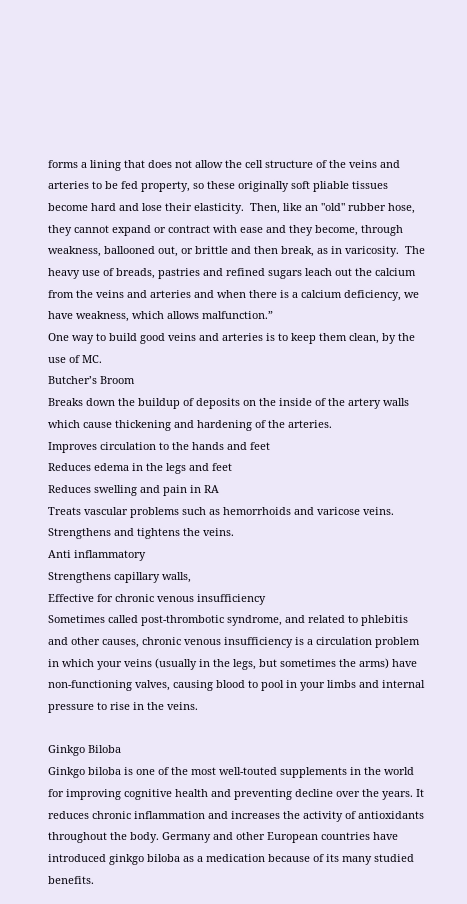forms a lining that does not allow the cell structure of the veins and arteries to be fed property, so these originally soft pliable tissues become hard and lose their elasticity.  Then, like an "old" rubber hose, they cannot expand or contract with ease and they become, through weakness, ballooned out, or brittle and then break, as in varicosity.  The heavy use of breads, pastries and refined sugars leach out the calcium from the veins and arteries and when there is a calcium deficiency, we have weakness, which allows malfunction.”
One way to build good veins and arteries is to keep them clean, by the use of MC.
Butcher’s Broom
Breaks down the buildup of deposits on the inside of the artery walls which cause thickening and hardening of the arteries.
Improves circulation to the hands and feet
Reduces edema in the legs and feet
Reduces swelling and pain in RA
Treats vascular problems such as hemorrhoids and varicose veins.
Strengthens and tightens the veins.
Anti inflammatory
Strengthens capillary walls,
Effective for chronic venous insufficiency
Sometimes called post-thrombotic syndrome, and related to phlebitis and other causes, chronic venous insufficiency is a circulation problem in which your veins (usually in the legs, but sometimes the arms) have non-functioning valves, causing blood to pool in your limbs and internal pressure to rise in the veins.

Ginkgo Biloba
Ginkgo biloba is one of the most well-touted supplements in the world for improving cognitive health and preventing decline over the years. It reduces chronic inflammation and increases the activity of antioxidants throughout the body. Germany and other European countries have introduced ginkgo biloba as a medication because of its many studied benefits.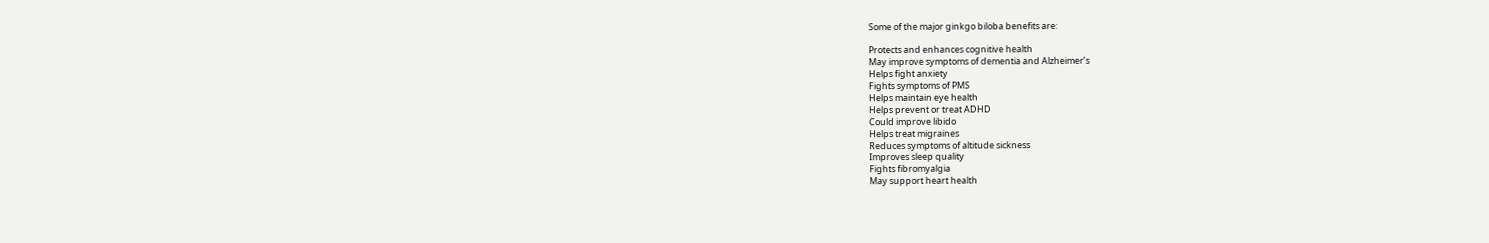Some of the major ginkgo biloba benefits are:

Protects and enhances cognitive health
May improve symptoms of dementia and Alzheimer’s
Helps fight anxiety
Fights symptoms of PMS
Helps maintain eye health
Helps prevent or treat ADHD
Could improve libido
Helps treat migraines
Reduces symptoms of altitude sickness
Improves sleep quality
Fights fibromyalgia
May support heart health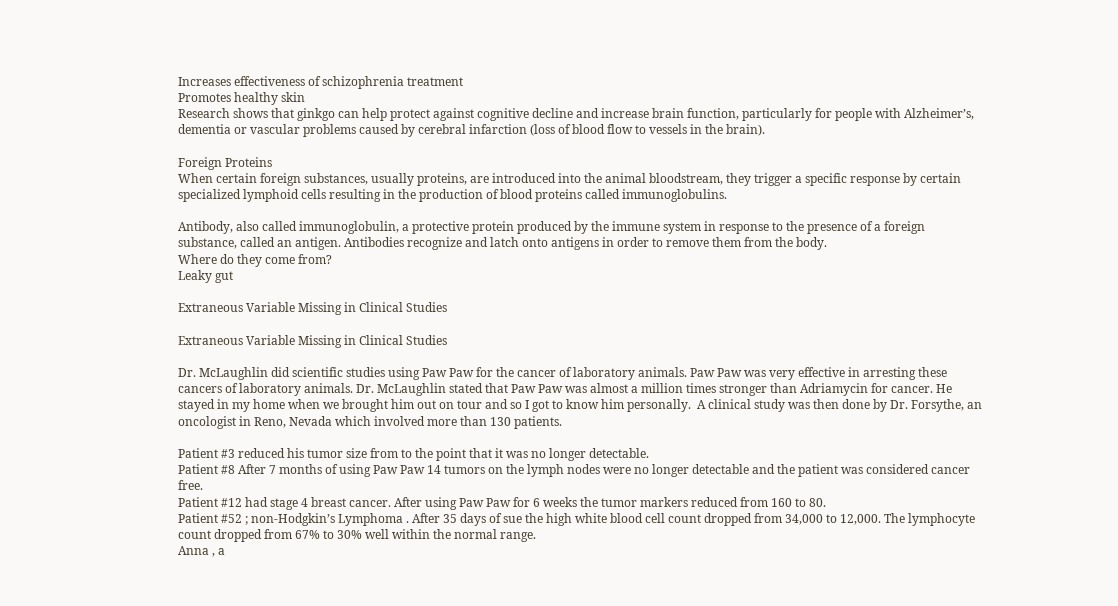Increases effectiveness of schizophrenia treatment
Promotes healthy skin
Research shows that ginkgo can help protect against cognitive decline and increase brain function, particularly for people with Alzheimer’s, dementia or vascular problems caused by cerebral infarction (loss of blood flow to vessels in the brain).

Foreign Proteins
When certain foreign substances, usually proteins, are introduced into the animal bloodstream, they trigger a specific response by certain specialized lymphoid cells resulting in the production of blood proteins called immunoglobulins.

Antibody, also called immunoglobulin, a protective protein produced by the immune system in response to the presence of a foreign substance, called an antigen. Antibodies recognize and latch onto antigens in order to remove them from the body.
Where do they come from?
Leaky gut

Extraneous Variable Missing in Clinical Studies

Extraneous Variable Missing in Clinical Studies

Dr. McLaughlin did scientific studies using Paw Paw for the cancer of laboratory animals. Paw Paw was very effective in arresting these cancers of laboratory animals. Dr. McLaughlin stated that Paw Paw was almost a million times stronger than Adriamycin for cancer. He stayed in my home when we brought him out on tour and so I got to know him personally.  A clinical study was then done by Dr. Forsythe, an oncologist in Reno, Nevada which involved more than 130 patients.

Patient #3 reduced his tumor size from to the point that it was no longer detectable.
Patient #8 After 7 months of using Paw Paw 14 tumors on the lymph nodes were no longer detectable and the patient was considered cancer free.
Patient #12 had stage 4 breast cancer. After using Paw Paw for 6 weeks the tumor markers reduced from 160 to 80.
Patient #52 ; non-Hodgkin’s Lymphoma . After 35 days of sue the high white blood cell count dropped from 34,000 to 12,000. The lymphocyte count dropped from 67% to 30% well within the normal range.
Anna , a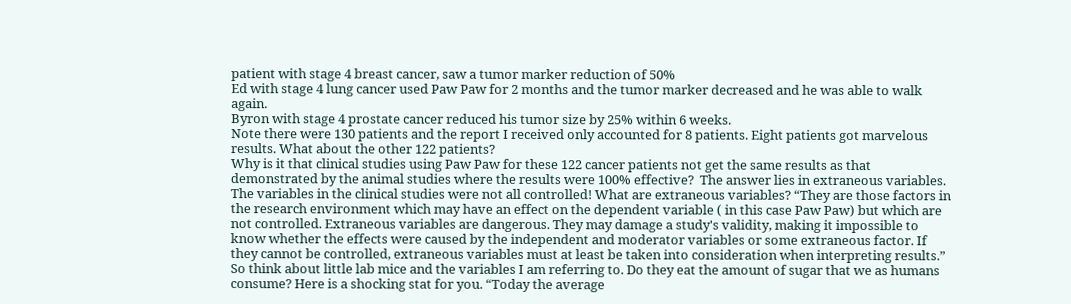patient with stage 4 breast cancer, saw a tumor marker reduction of 50%
Ed with stage 4 lung cancer used Paw Paw for 2 months and the tumor marker decreased and he was able to walk again.
Byron with stage 4 prostate cancer reduced his tumor size by 25% within 6 weeks.
Note there were 130 patients and the report I received only accounted for 8 patients. Eight patients got marvelous results. What about the other 122 patients?
Why is it that clinical studies using Paw Paw for these 122 cancer patients not get the same results as that demonstrated by the animal studies where the results were 100% effective?  The answer lies in extraneous variables. The variables in the clinical studies were not all controlled! What are extraneous variables? “They are those factors in the research environment which may have an effect on the dependent variable ( in this case Paw Paw) but which are not controlled. Extraneous variables are dangerous. They may damage a study's validity, making it impossible to know whether the effects were caused by the independent and moderator variables or some extraneous factor. If they cannot be controlled, extraneous variables must at least be taken into consideration when interpreting results.”  So think about little lab mice and the variables I am referring to. Do they eat the amount of sugar that we as humans consume? Here is a shocking stat for you. “Today the average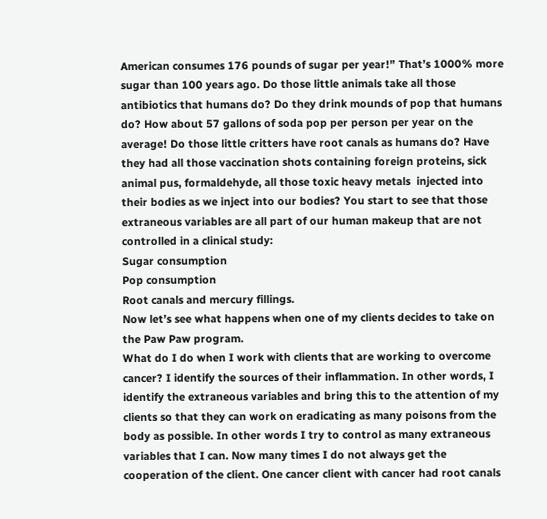American consumes 176 pounds of sugar per year!” That’s 1000% more sugar than 100 years ago. Do those little animals take all those antibiotics that humans do? Do they drink mounds of pop that humans do? How about 57 gallons of soda pop per person per year on the average! Do those little critters have root canals as humans do? Have they had all those vaccination shots containing foreign proteins, sick animal pus, formaldehyde, all those toxic heavy metals  injected into their bodies as we inject into our bodies? You start to see that those extraneous variables are all part of our human makeup that are not controlled in a clinical study:
Sugar consumption
Pop consumption
Root canals and mercury fillings.
Now let’s see what happens when one of my clients decides to take on the Paw Paw program.
What do I do when I work with clients that are working to overcome cancer? I identify the sources of their inflammation. In other words, I identify the extraneous variables and bring this to the attention of my clients so that they can work on eradicating as many poisons from the body as possible. In other words I try to control as many extraneous variables that I can. Now many times I do not always get the cooperation of the client. One cancer client with cancer had root canals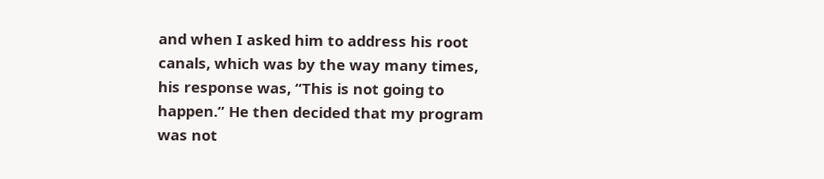and when I asked him to address his root canals, which was by the way many times, his response was, “This is not going to happen.” He then decided that my program was not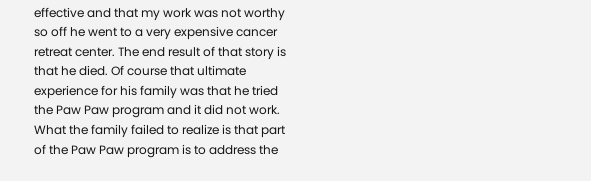effective and that my work was not worthy so off he went to a very expensive cancer retreat center. The end result of that story is that he died. Of course that ultimate experience for his family was that he tried the Paw Paw program and it did not work. What the family failed to realize is that part of the Paw Paw program is to address the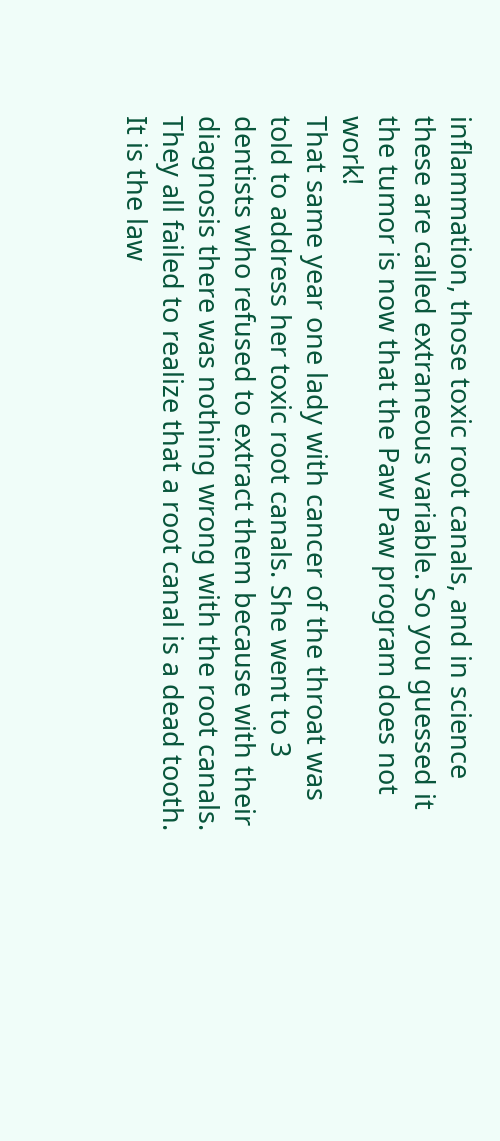inflammation, those toxic root canals, and in science these are called extraneous variable. So you guessed it the tumor is now that the Paw Paw program does not work!
That same year one lady with cancer of the throat was told to address her toxic root canals. She went to 3 dentists who refused to extract them because with their diagnosis there was nothing wrong with the root canals. They all failed to realize that a root canal is a dead tooth. It is the law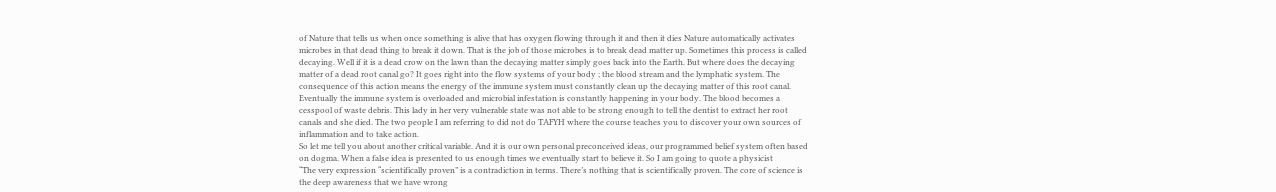of Nature that tells us when once something is alive that has oxygen flowing through it and then it dies Nature automatically activates microbes in that dead thing to break it down. That is the job of those microbes is to break dead matter up. Sometimes this process is called decaying. Well if it is a dead crow on the lawn than the decaying matter simply goes back into the Earth. But where does the decaying matter of a dead root canal go? It goes right into the flow systems of your body ; the blood stream and the lymphatic system. The consequence of this action means the energy of the immune system must constantly clean up the decaying matter of this root canal. Eventually the immune system is overloaded and microbial infestation is constantly happening in your body. The blood becomes a cesspool of waste debris. This lady in her very vulnerable state was not able to be strong enough to tell the dentist to extract her root canals and she died. The two people I am referring to did not do TAFYH where the course teaches you to discover your own sources of inflammation and to take action.
So let me tell you about another critical variable. And it is our own personal preconceived ideas, our programmed belief system often based on dogma. When a false idea is presented to us enough times we eventually start to believe it. So I am going to quote a physicist
“The very expression “scientifically proven” is a contradiction in terms. There’s nothing that is scientifically proven. The core of science is the deep awareness that we have wrong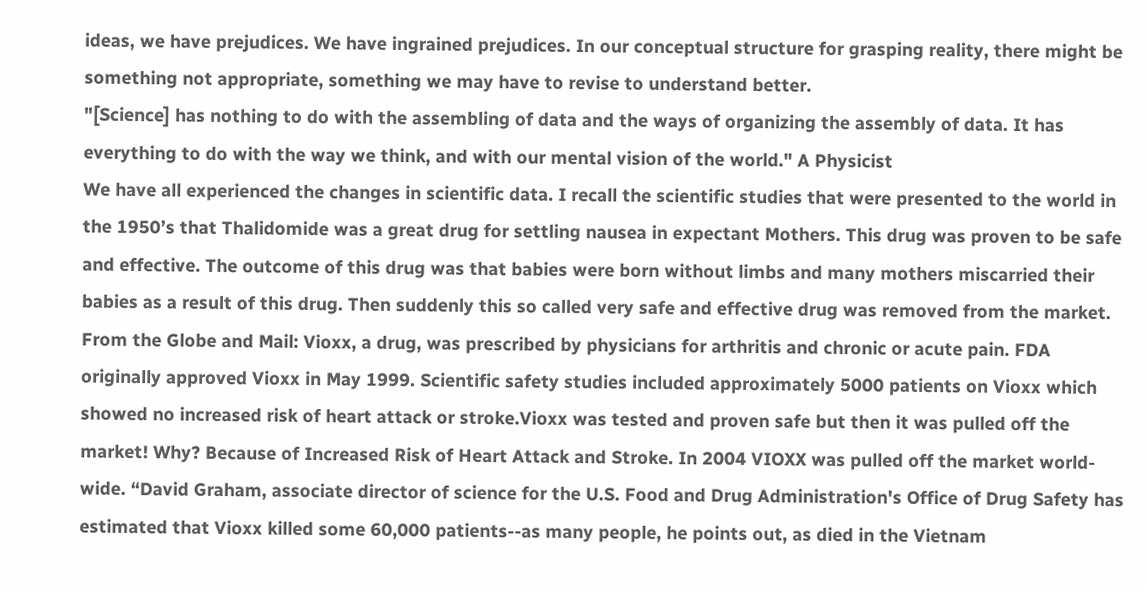ideas, we have prejudices. We have ingrained prejudices. In our conceptual structure for grasping reality, there might be something not appropriate, something we may have to revise to understand better.
"[Science] has nothing to do with the assembling of data and the ways of organizing the assembly of data. It has everything to do with the way we think, and with our mental vision of the world." A Physicist
We have all experienced the changes in scientific data. I recall the scientific studies that were presented to the world in the 1950’s that Thalidomide was a great drug for settling nausea in expectant Mothers. This drug was proven to be safe and effective. The outcome of this drug was that babies were born without limbs and many mothers miscarried their babies as a result of this drug. Then suddenly this so called very safe and effective drug was removed from the market.
From the Globe and Mail: Vioxx, a drug, was prescribed by physicians for arthritis and chronic or acute pain. FDA originally approved Vioxx in May 1999. Scientific safety studies included approximately 5000 patients on Vioxx which showed no increased risk of heart attack or stroke.Vioxx was tested and proven safe but then it was pulled off the market! Why? Because of Increased Risk of Heart Attack and Stroke. In 2004 VIOXX was pulled off the market world-wide. “David Graham, associate director of science for the U.S. Food and Drug Administration's Office of Drug Safety has estimated that Vioxx killed some 60,000 patients--as many people, he points out, as died in the Vietnam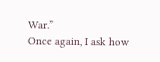War.”
Once again, I ask how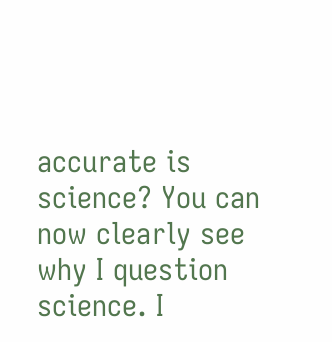accurate is science? You can now clearly see why I question science. I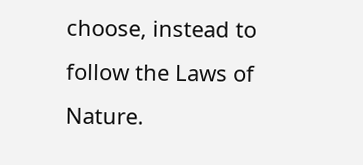choose, instead to follow the Laws of Nature.